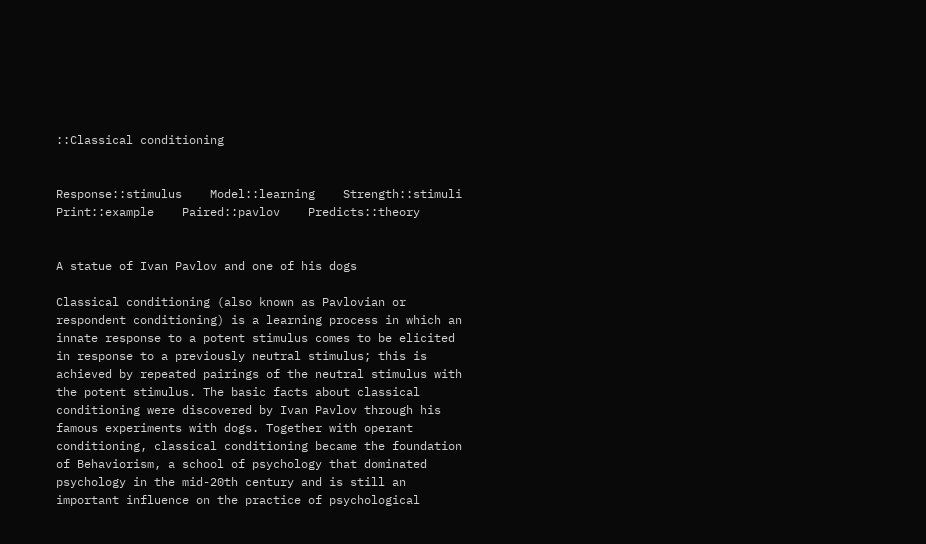::Classical conditioning


Response::stimulus    Model::learning    Strength::stimuli    Print::example    Paired::pavlov    Predicts::theory


A statue of Ivan Pavlov and one of his dogs

Classical conditioning (also known as Pavlovian or respondent conditioning) is a learning process in which an innate response to a potent stimulus comes to be elicited in response to a previously neutral stimulus; this is achieved by repeated pairings of the neutral stimulus with the potent stimulus. The basic facts about classical conditioning were discovered by Ivan Pavlov through his famous experiments with dogs. Together with operant conditioning, classical conditioning became the foundation of Behaviorism, a school of psychology that dominated psychology in the mid-20th century and is still an important influence on the practice of psychological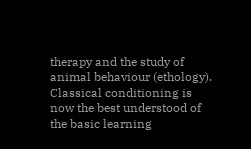therapy and the study of animal behaviour (ethology). Classical conditioning is now the best understood of the basic learning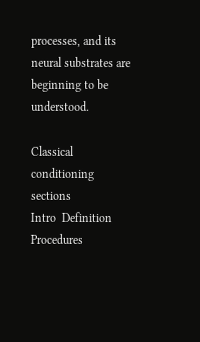processes, and its neural substrates are beginning to be understood.

Classical conditioning sections
Intro  Definition  Procedures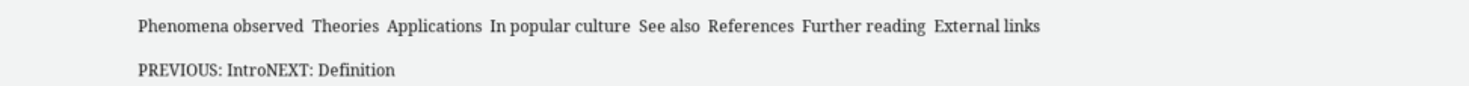Phenomena observed  Theories  Applications  In popular culture  See also  References  Further reading  External links

PREVIOUS: IntroNEXT: Definition